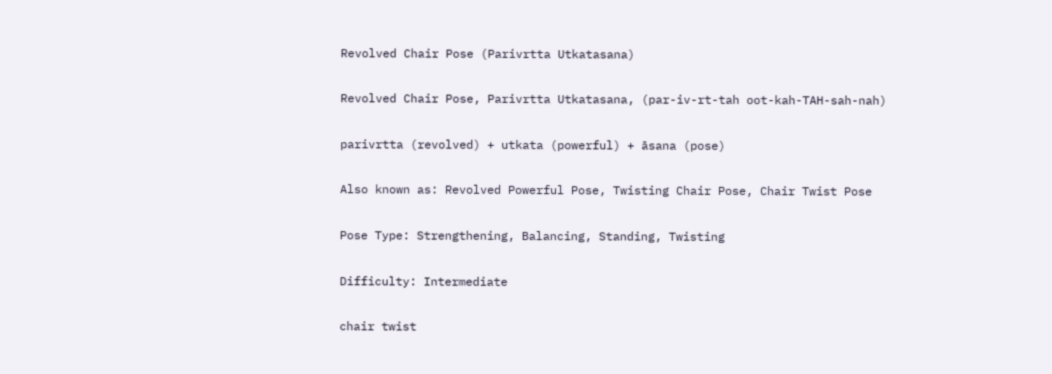Revolved Chair Pose (Parivrtta Utkatasana)

Revolved Chair Pose, Parivrtta Utkatasana, (par-iv-rt-tah oot-kah-TAH-sah-nah)

parivrtta (revolved) + utkata (powerful) + āsana (pose)

Also known as: Revolved Powerful Pose, Twisting Chair Pose, Chair Twist Pose

Pose Type: Strengthening, Balancing, Standing, Twisting

Difficulty: Intermediate

chair twist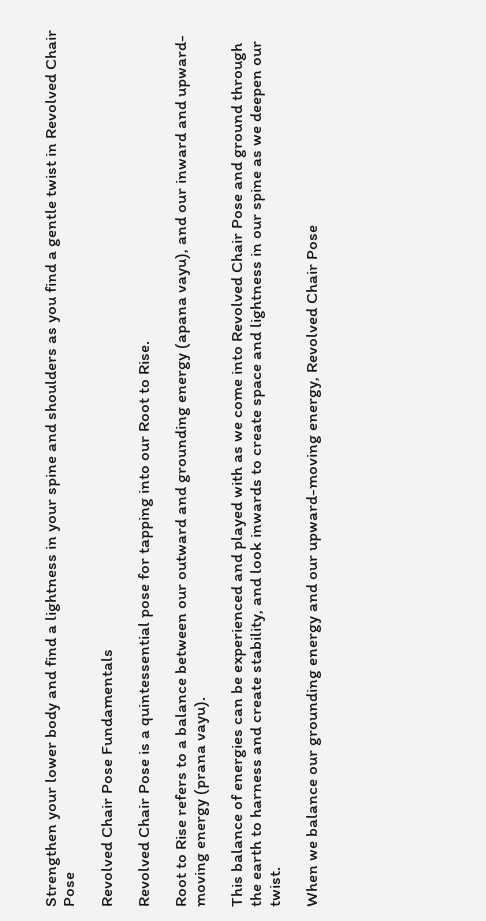Strengthen your lower body and find a lightness in your spine and shoulders as you find a gentle twist in Revolved Chair Pose

Revolved Chair Pose Fundamentals

Revolved Chair Pose is a quintessential pose for tapping into our Root to Rise.

Root to Rise refers to a balance between our outward and grounding energy (apana vayu), and our inward and upward-moving energy (prana vayu).

This balance of energies can be experienced and played with as we come into Revolved Chair Pose and ground through the earth to harness and create stability, and look inwards to create space and lightness in our spine as we deepen our twist.

When we balance our grounding energy and our upward-moving energy, Revolved Chair Pose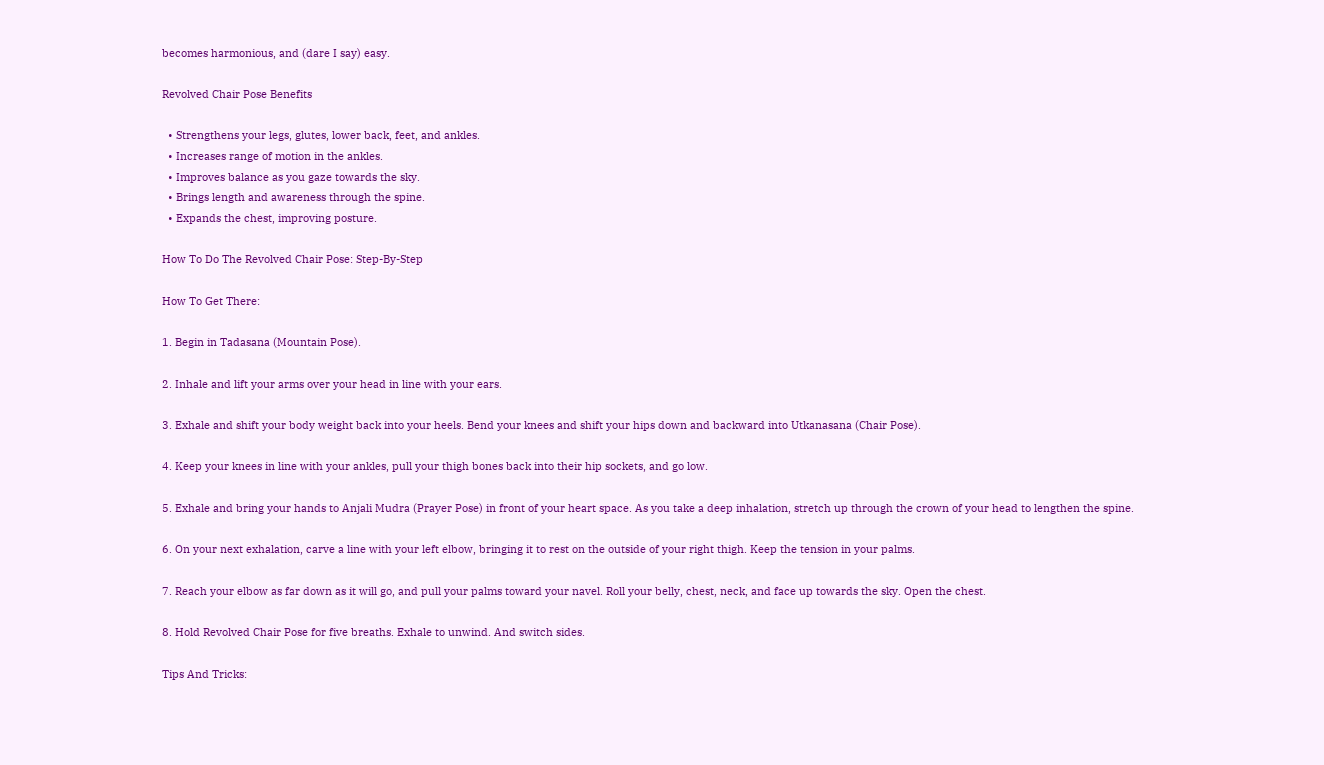becomes harmonious, and (dare I say) easy.

Revolved Chair Pose Benefits

  • Strengthens your legs, glutes, lower back, feet, and ankles.
  • Increases range of motion in the ankles.
  • Improves balance as you gaze towards the sky.
  • Brings length and awareness through the spine.
  • Expands the chest, improving posture.

How To Do The Revolved Chair Pose: Step-By-Step

How To Get There:

1. Begin in Tadasana (Mountain Pose).

2. Inhale and lift your arms over your head in line with your ears.

3. Exhale and shift your body weight back into your heels. Bend your knees and shift your hips down and backward into Utkanasana (Chair Pose).

4. Keep your knees in line with your ankles, pull your thigh bones back into their hip sockets, and go low.

5. Exhale and bring your hands to Anjali Mudra (Prayer Pose) in front of your heart space. As you take a deep inhalation, stretch up through the crown of your head to lengthen the spine.

6. On your next exhalation, carve a line with your left elbow, bringing it to rest on the outside of your right thigh. Keep the tension in your palms.

7. Reach your elbow as far down as it will go, and pull your palms toward your navel. Roll your belly, chest, neck, and face up towards the sky. Open the chest.

8. Hold Revolved Chair Pose for five breaths. Exhale to unwind. And switch sides.

Tips And Tricks: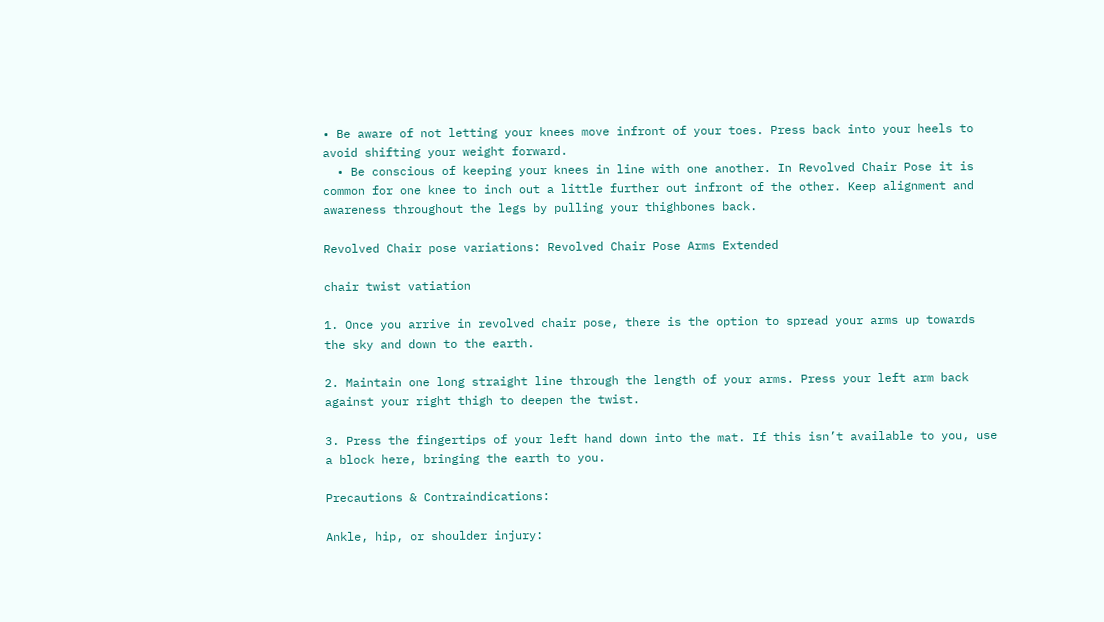• Be aware of not letting your knees move infront of your toes. Press back into your heels to avoid shifting your weight forward.
  • Be conscious of keeping your knees in line with one another. In Revolved Chair Pose it is common for one knee to inch out a little further out infront of the other. Keep alignment and awareness throughout the legs by pulling your thighbones back.

Revolved Chair pose variations: Revolved Chair Pose Arms Extended

chair twist vatiation

1. Once you arrive in revolved chair pose, there is the option to spread your arms up towards the sky and down to the earth.

2. Maintain one long straight line through the length of your arms. Press your left arm back against your right thigh to deepen the twist.

3. Press the fingertips of your left hand down into the mat. If this isn’t available to you, use a block here, bringing the earth to you.

Precautions & Contraindications:

Ankle, hip, or shoulder injury: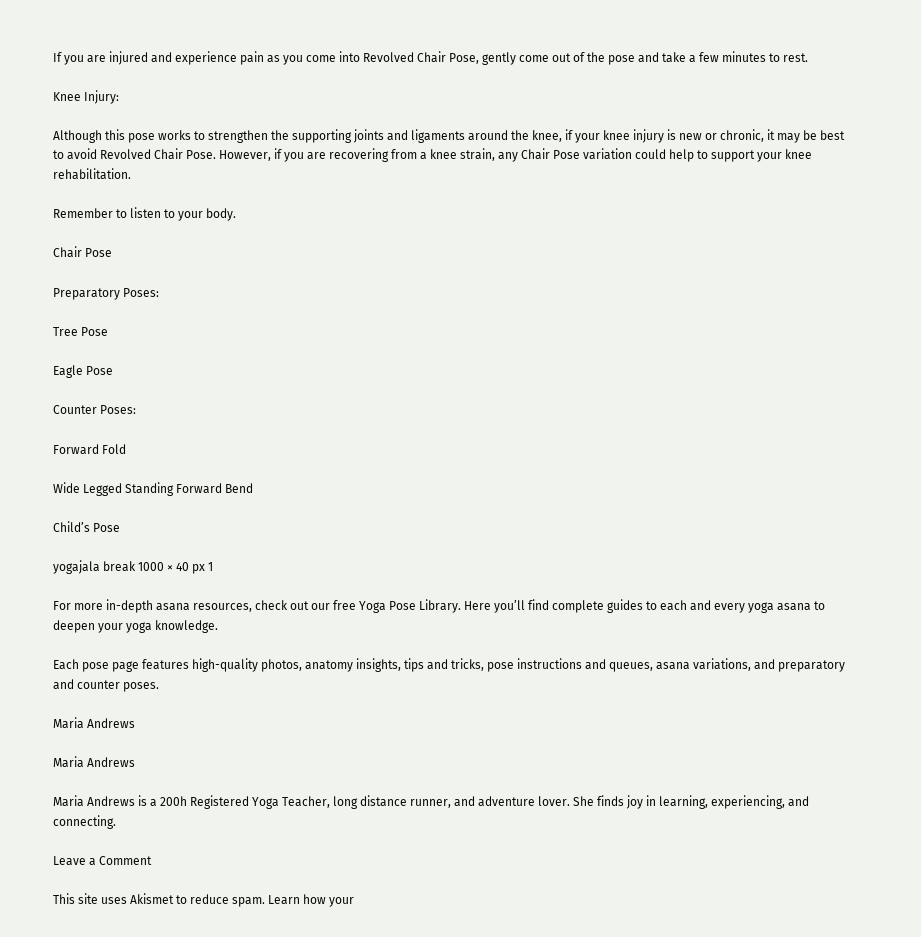If you are injured and experience pain as you come into Revolved Chair Pose, gently come out of the pose and take a few minutes to rest.

Knee Injury:

Although this pose works to strengthen the supporting joints and ligaments around the knee, if your knee injury is new or chronic, it may be best to avoid Revolved Chair Pose. However, if you are recovering from a knee strain, any Chair Pose variation could help to support your knee rehabilitation.

Remember to listen to your body.

Chair Pose

Preparatory Poses:

Tree Pose

Eagle Pose

Counter Poses:

Forward Fold

Wide Legged Standing Forward Bend

Child’s Pose

yogajala break 1000 × 40 px 1

For more in-depth asana resources, check out our free Yoga Pose Library. Here you’ll find complete guides to each and every yoga asana to deepen your yoga knowledge.

Each pose page features high-quality photos, anatomy insights, tips and tricks, pose instructions and queues, asana variations, and preparatory and counter poses.

Maria Andrews

Maria Andrews

Maria Andrews is a 200h Registered Yoga Teacher, long distance runner, and adventure lover. She finds joy in learning, experiencing, and connecting.

Leave a Comment

This site uses Akismet to reduce spam. Learn how your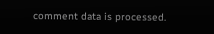comment data is processed.